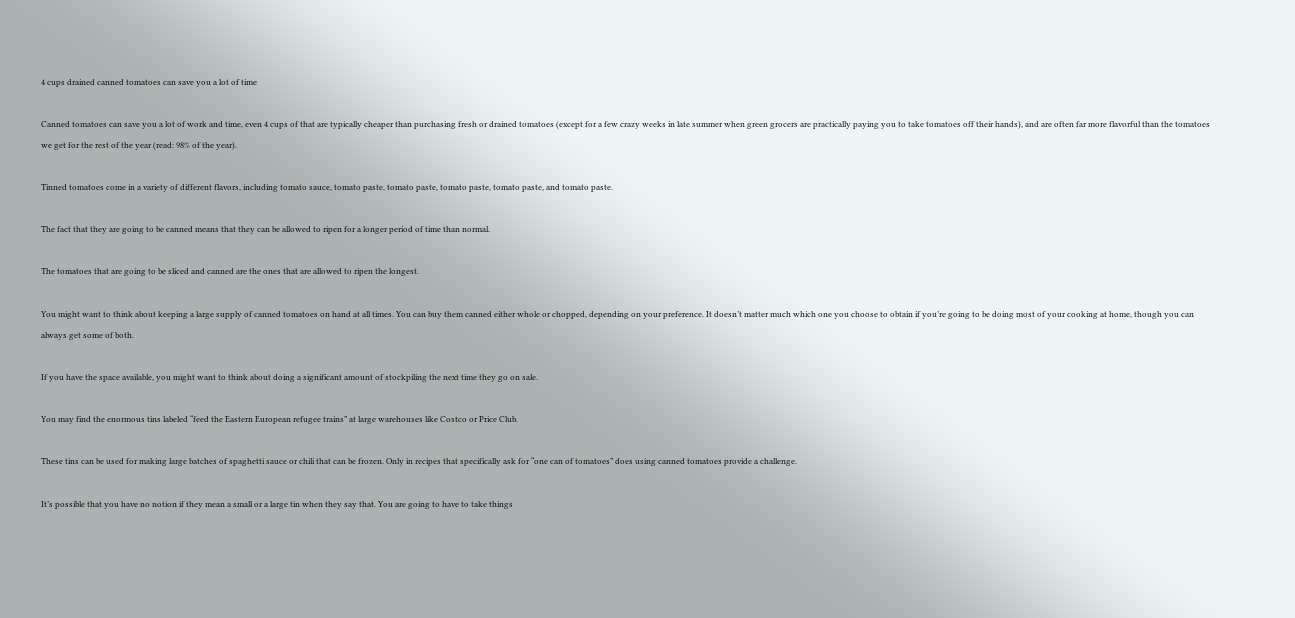4 cups drained canned tomatoes can save you a lot of time

Canned tomatoes can save you a lot of work and time, even 4 cups of that are typically cheaper than purchasing fresh or drained tomatoes (except for a few crazy weeks in late summer when green grocers are practically paying you to take tomatoes off their hands), and are often far more flavorful than the tomatoes we get for the rest of the year (read: 98% of the year).

Tinned tomatoes come in a variety of different flavors, including tomato sauce, tomato paste, tomato paste, tomato paste, tomato paste, and tomato paste.

The fact that they are going to be canned means that they can be allowed to ripen for a longer period of time than normal.

The tomatoes that are going to be sliced and canned are the ones that are allowed to ripen the longest.

You might want to think about keeping a large supply of canned tomatoes on hand at all times. You can buy them canned either whole or chopped, depending on your preference. It doesn’t matter much which one you choose to obtain if you’re going to be doing most of your cooking at home, though you can always get some of both.

If you have the space available, you might want to think about doing a significant amount of stockpiling the next time they go on sale.

You may find the enormous tins labeled “feed the Eastern European refugee trains” at large warehouses like Costco or Price Club.

These tins can be used for making large batches of spaghetti sauce or chili that can be frozen. Only in recipes that specifically ask for “one can of tomatoes” does using canned tomatoes provide a challenge.

It’s possible that you have no notion if they mean a small or a large tin when they say that. You are going to have to take things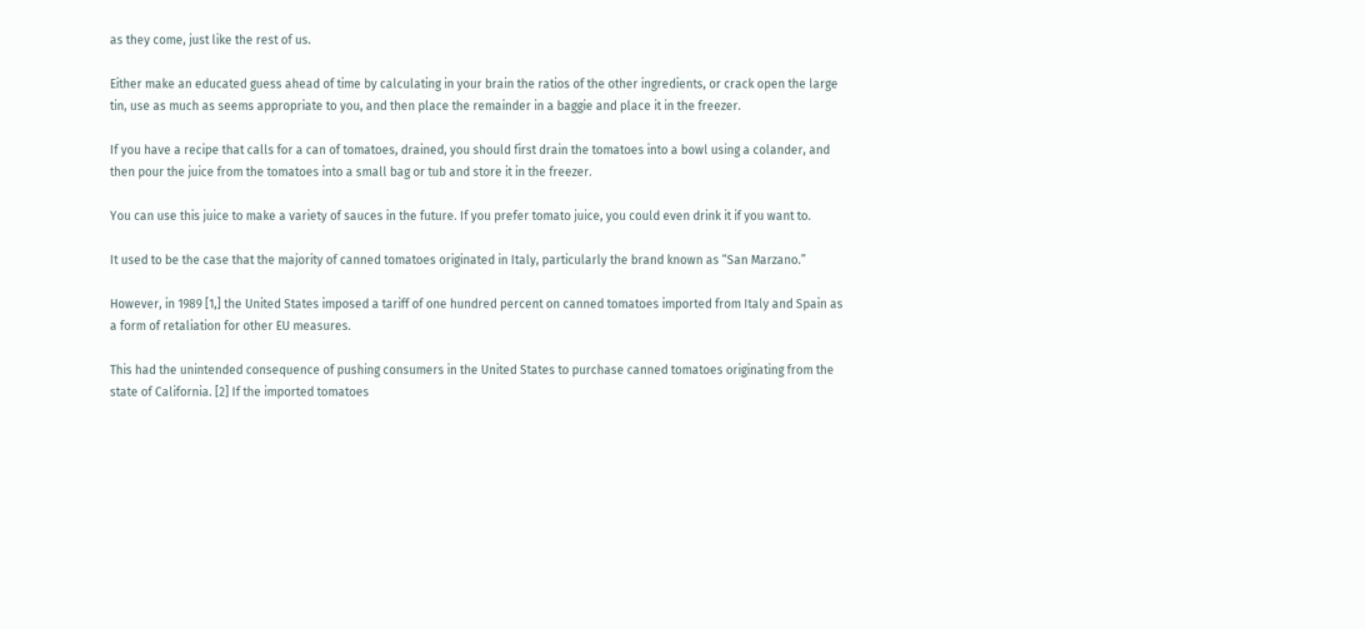as they come, just like the rest of us.

Either make an educated guess ahead of time by calculating in your brain the ratios of the other ingredients, or crack open the large tin, use as much as seems appropriate to you, and then place the remainder in a baggie and place it in the freezer.

If you have a recipe that calls for a can of tomatoes, drained, you should first drain the tomatoes into a bowl using a colander, and then pour the juice from the tomatoes into a small bag or tub and store it in the freezer.

You can use this juice to make a variety of sauces in the future. If you prefer tomato juice, you could even drink it if you want to.

It used to be the case that the majority of canned tomatoes originated in Italy, particularly the brand known as “San Marzano.”

However, in 1989 [1,] the United States imposed a tariff of one hundred percent on canned tomatoes imported from Italy and Spain as a form of retaliation for other EU measures.

This had the unintended consequence of pushing consumers in the United States to purchase canned tomatoes originating from the state of California. [2] If the imported tomatoes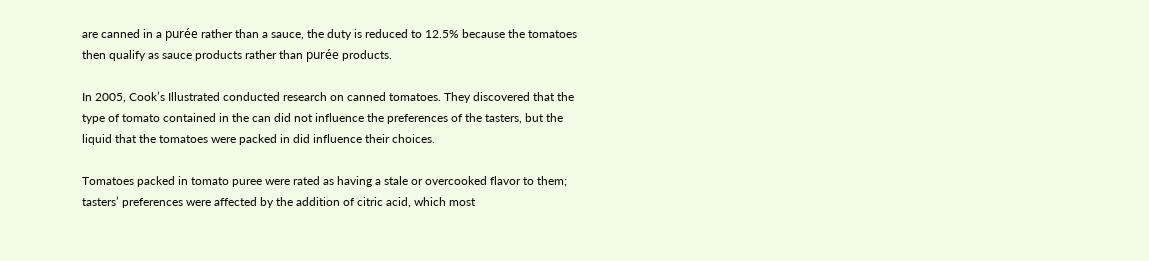are canned in a purée rather than a sauce, the duty is reduced to 12.5% because the tomatoes then qualify as sauce products rather than purée products.

In 2005, Cook’s Illustrated conducted research on canned tomatoes. They discovered that the type of tomato contained in the can did not influence the preferences of the tasters, but the liquid that the tomatoes were packed in did influence their choices.

Tomatoes packed in tomato puree were rated as having a stale or overcooked flavor to them; tasters’ preferences were affected by the addition of citric acid, which most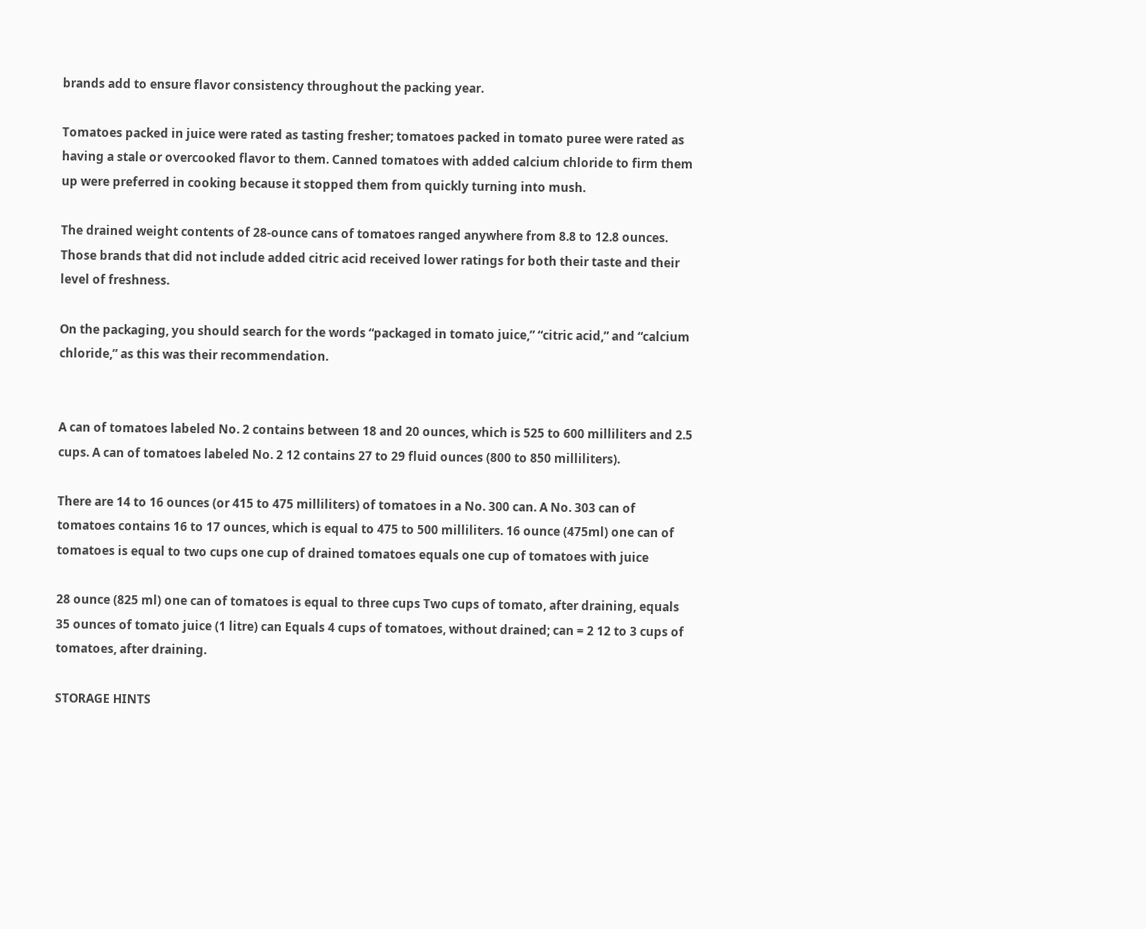brands add to ensure flavor consistency throughout the packing year.

Tomatoes packed in juice were rated as tasting fresher; tomatoes packed in tomato puree were rated as having a stale or overcooked flavor to them. Canned tomatoes with added calcium chloride to firm them up were preferred in cooking because it stopped them from quickly turning into mush.

The drained weight contents of 28-ounce cans of tomatoes ranged anywhere from 8.8 to 12.8 ounces. Those brands that did not include added citric acid received lower ratings for both their taste and their level of freshness.

On the packaging, you should search for the words “packaged in tomato juice,” “citric acid,” and “calcium chloride,” as this was their recommendation.


A can of tomatoes labeled No. 2 contains between 18 and 20 ounces, which is 525 to 600 milliliters and 2.5 cups. A can of tomatoes labeled No. 2 12 contains 27 to 29 fluid ounces (800 to 850 milliliters).

There are 14 to 16 ounces (or 415 to 475 milliliters) of tomatoes in a No. 300 can. A No. 303 can of tomatoes contains 16 to 17 ounces, which is equal to 475 to 500 milliliters. 16 ounce (475ml) one can of tomatoes is equal to two cups one cup of drained tomatoes equals one cup of tomatoes with juice

28 ounce (825 ml) one can of tomatoes is equal to three cups Two cups of tomato, after draining, equals 35 ounces of tomato juice (1 litre) can Equals 4 cups of tomatoes, without drained; can = 2 12 to 3 cups of tomatoes, after draining.

STORAGE HINTS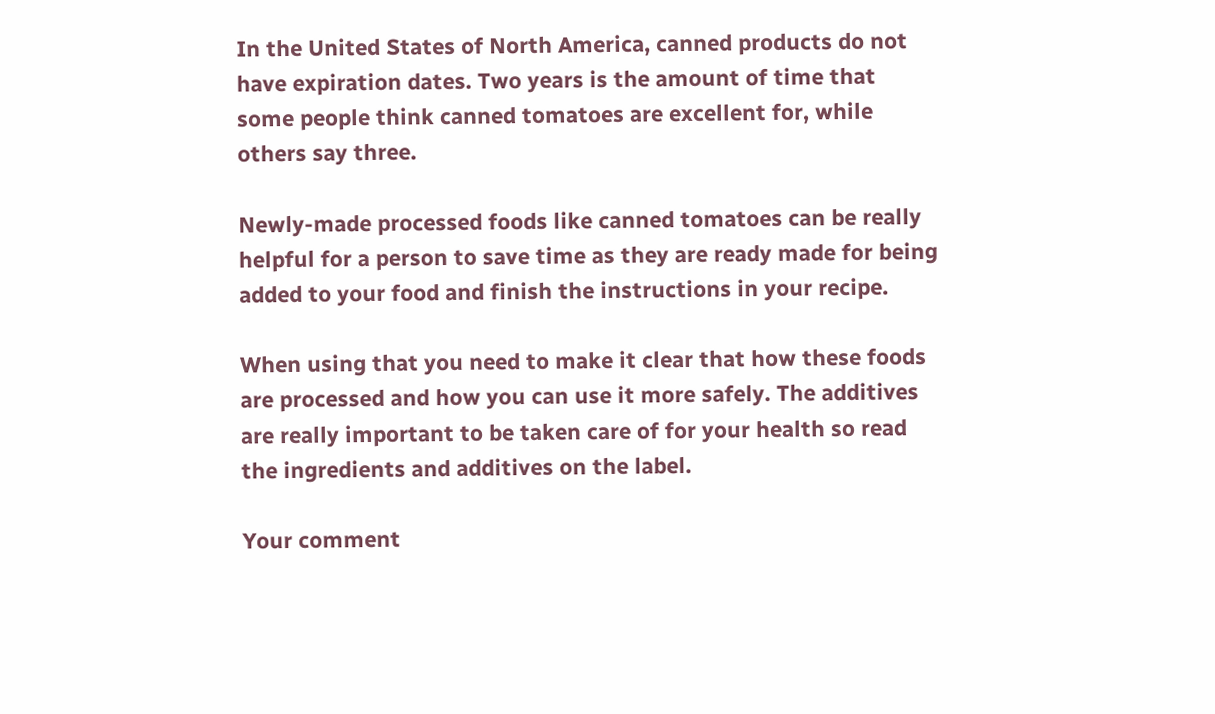In the United States of North America, canned products do not have expiration dates. Two years is the amount of time that some people think canned tomatoes are excellent for, while others say three.

Newly-made processed foods like canned tomatoes can be really helpful for a person to save time as they are ready made for being added to your food and finish the instructions in your recipe.

When using that you need to make it clear that how these foods are processed and how you can use it more safely. The additives are really important to be taken care of for your health so read the ingredients and additives on the label.

Your comment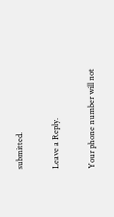submitted.

Leave a Reply.

Your phone number will not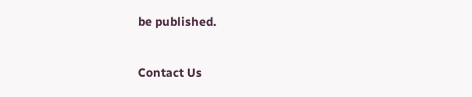be published.

Contact Us